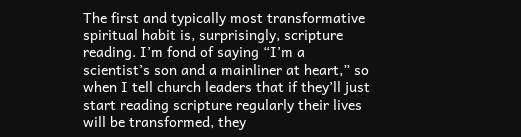The first and typically most transformative spiritual habit is, surprisingly, scripture reading. I’m fond of saying “I’m a scientist’s son and a mainliner at heart,” so when I tell church leaders that if they’ll just start reading scripture regularly their lives will be transformed, they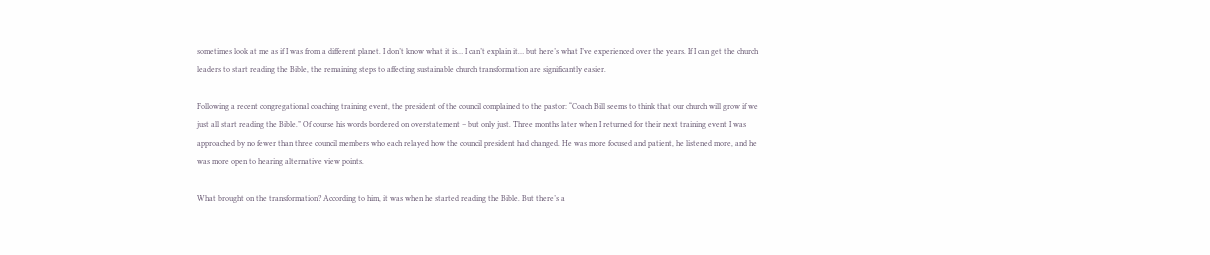sometimes look at me as if I was from a different planet. I don’t know what it is… I can’t explain it… but here’s what I’ve experienced over the years. If I can get the church leaders to start reading the Bible, the remaining steps to affecting sustainable church transformation are significantly easier.

Following a recent congregational coaching training event, the president of the council complained to the pastor: “Coach Bill seems to think that our church will grow if we just all start reading the Bible.” Of course his words bordered on overstatement – but only just. Three months later when I returned for their next training event I was approached by no fewer than three council members who each relayed how the council president had changed. He was more focused and patient, he listened more, and he was more open to hearing alternative view points.

What brought on the transformation? According to him, it was when he started reading the Bible. But there’s a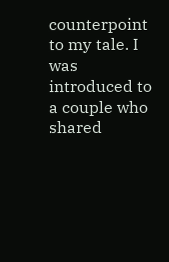counterpoint to my tale. I was introduced to a couple who shared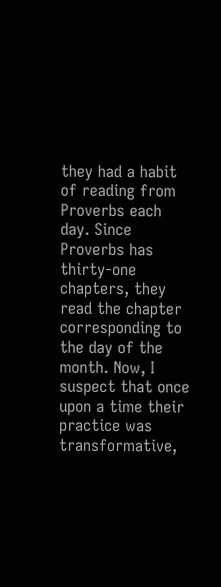they had a habit of reading from Proverbs each day. Since Proverbs has thirty-one chapters, they read the chapter corresponding to the day of the month. Now, I suspect that once upon a time their practice was transformative,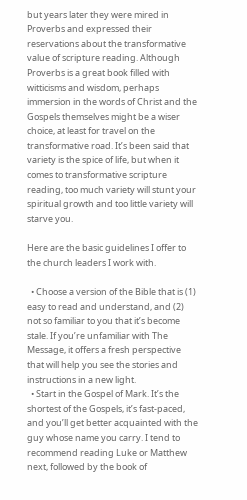but years later they were mired in Proverbs and expressed their reservations about the transformative value of scripture reading. Although Proverbs is a great book filled with witticisms and wisdom, perhaps immersion in the words of Christ and the Gospels themselves might be a wiser choice, at least for travel on the transformative road. It’s been said that variety is the spice of life, but when it comes to transformative scripture reading, too much variety will stunt your spiritual growth and too little variety will starve you.

Here are the basic guidelines I offer to the church leaders I work with.

  • Choose a version of the Bible that is (1) easy to read and understand, and (2) not so familiar to you that it’s become stale. If you’re unfamiliar with The Message, it offers a fresh perspective that will help you see the stories and instructions in a new light.
  • Start in the Gospel of Mark. It’s the shortest of the Gospels, it’s fast-paced, and you’ll get better acquainted with the guy whose name you carry. I tend to recommend reading Luke or Matthew next, followed by the book of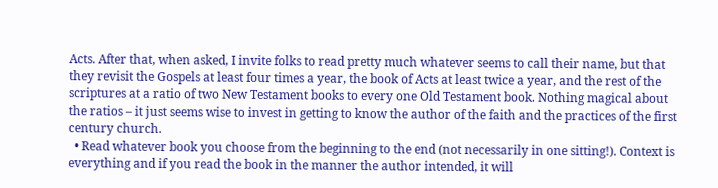Acts. After that, when asked, I invite folks to read pretty much whatever seems to call their name, but that they revisit the Gospels at least four times a year, the book of Acts at least twice a year, and the rest of the scriptures at a ratio of two New Testament books to every one Old Testament book. Nothing magical about the ratios – it just seems wise to invest in getting to know the author of the faith and the practices of the first century church.
  • Read whatever book you choose from the beginning to the end (not necessarily in one sitting!). Context is everything and if you read the book in the manner the author intended, it will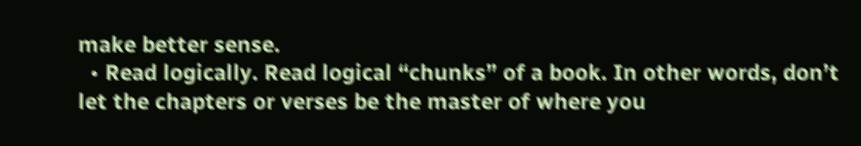make better sense.
  • Read logically. Read logical “chunks” of a book. In other words, don’t let the chapters or verses be the master of where you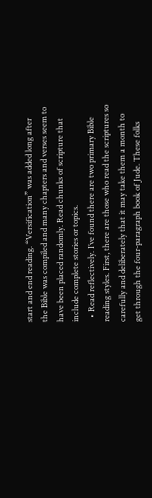start and end reading. “Versification” was added long after the Bible was compiled and many chapters and verses seem to have been placed randomly. Read chunks of scripture that include complete stories or topics.
  • Read reflectively. I’ve found there are two primary Bible reading styles. First, there are those who read the scriptures so carefully and deliberately that it may take them a month to get through the four-paragraph book of Jude. These folks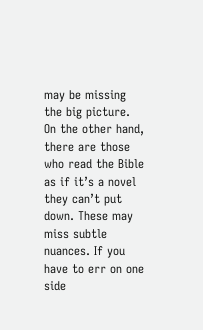may be missing the big picture. On the other hand, there are those who read the Bible as if it’s a novel they can’t put down. These may miss subtle nuances. If you have to err on one side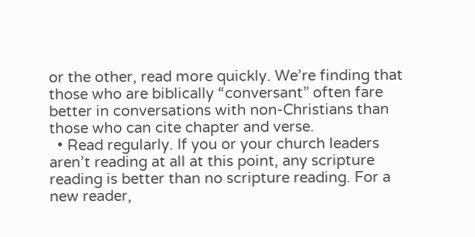or the other, read more quickly. We’re finding that those who are biblically “conversant” often fare better in conversations with non-Christians than those who can cite chapter and verse.
  • Read regularly. If you or your church leaders aren’t reading at all at this point, any scripture reading is better than no scripture reading. For a new reader,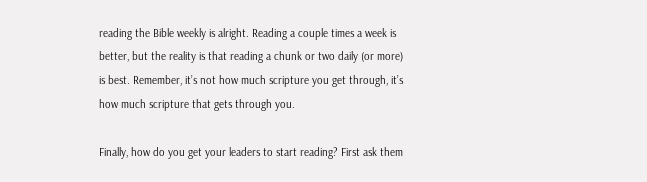reading the Bible weekly is alright. Reading a couple times a week is better, but the reality is that reading a chunk or two daily (or more) is best. Remember, it’s not how much scripture you get through, it’s how much scripture that gets through you.

Finally, how do you get your leaders to start reading? First ask them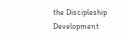the Discipleship Development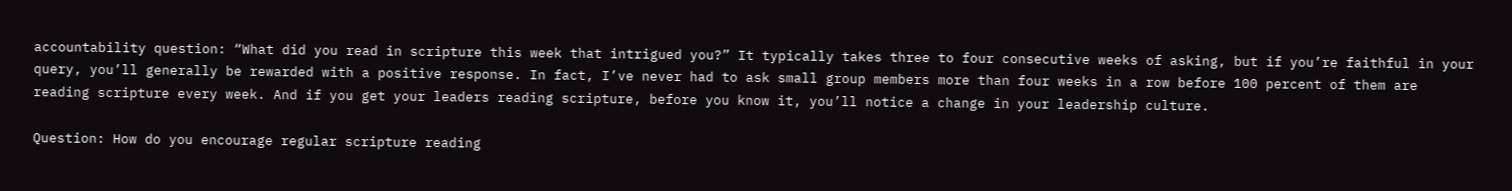accountability question: “What did you read in scripture this week that intrigued you?” It typically takes three to four consecutive weeks of asking, but if you’re faithful in your query, you’ll generally be rewarded with a positive response. In fact, I’ve never had to ask small group members more than four weeks in a row before 100 percent of them are reading scripture every week. And if you get your leaders reading scripture, before you know it, you’ll notice a change in your leadership culture.

Question: How do you encourage regular scripture reading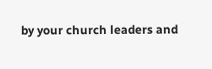by your church leaders and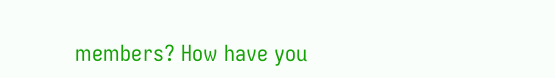members? How have you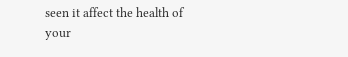seen it affect the health of your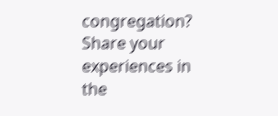congregation? Share your experiences in the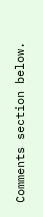Comments section below.